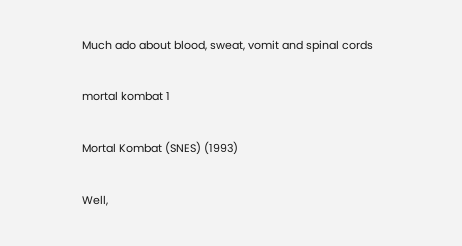Much ado about blood, sweat, vomit and spinal cords

mortal kombat 1

Mortal Kombat (SNES) (1993)

Well,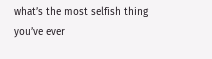what’s the most selfish thing you’ve ever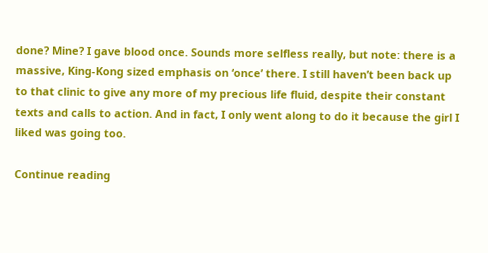done? Mine? I gave blood once. Sounds more selfless really, but note: there is a massive, King-Kong sized emphasis on ‘once’ there. I still haven’t been back up to that clinic to give any more of my precious life fluid, despite their constant texts and calls to action. And in fact, I only went along to do it because the girl I liked was going too.

Continue reading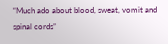“Much ado about blood, sweat, vomit and spinal cords”